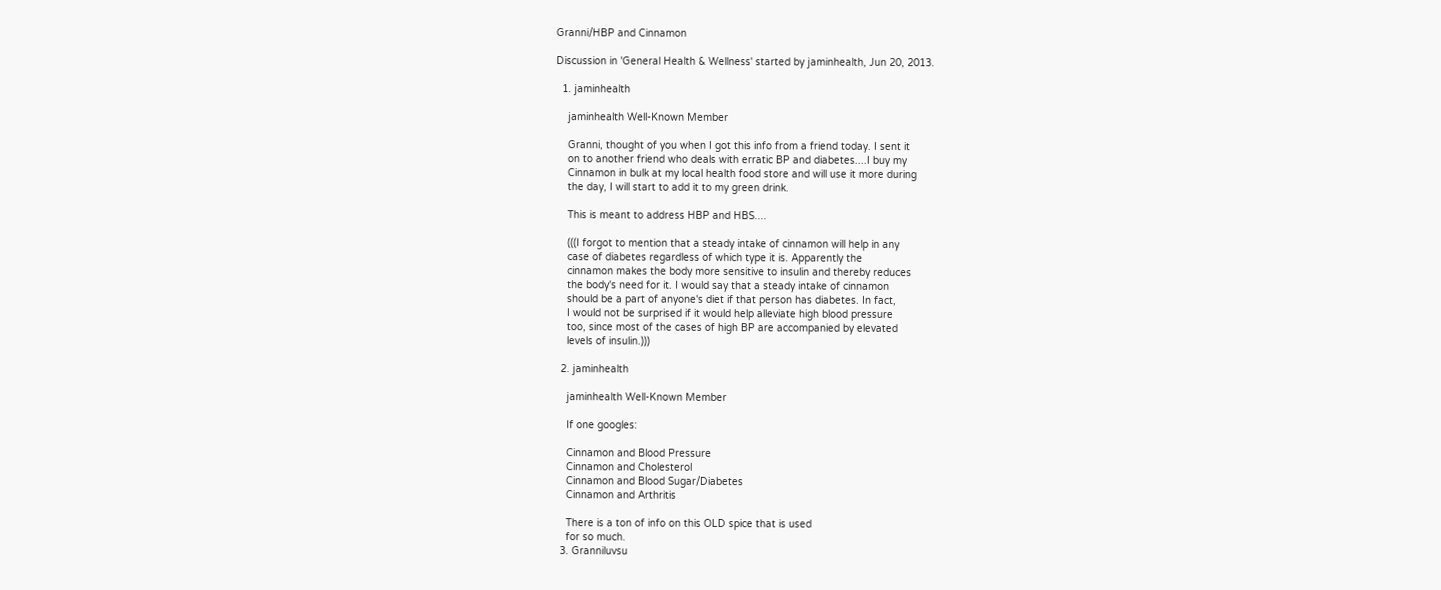Granni/HBP and Cinnamon

Discussion in 'General Health & Wellness' started by jaminhealth, Jun 20, 2013.

  1. jaminhealth

    jaminhealth Well-Known Member

    Granni, thought of you when I got this info from a friend today. I sent it
    on to another friend who deals with erratic BP and diabetes....I buy my
    Cinnamon in bulk at my local health food store and will use it more during
    the day, I will start to add it to my green drink.

    This is meant to address HBP and HBS....

    (((I forgot to mention that a steady intake of cinnamon will help in any
    case of diabetes regardless of which type it is. Apparently the
    cinnamon makes the body more sensitive to insulin and thereby reduces
    the body's need for it. I would say that a steady intake of cinnamon
    should be a part of anyone's diet if that person has diabetes. In fact,
    I would not be surprised if it would help alleviate high blood pressure
    too, since most of the cases of high BP are accompanied by elevated
    levels of insulin.)))

  2. jaminhealth

    jaminhealth Well-Known Member

    If one googles:

    Cinnamon and Blood Pressure
    Cinnamon and Cholesterol
    Cinnamon and Blood Sugar/Diabetes
    Cinnamon and Arthritis

    There is a ton of info on this OLD spice that is used
    for so much.
  3. Granniluvsu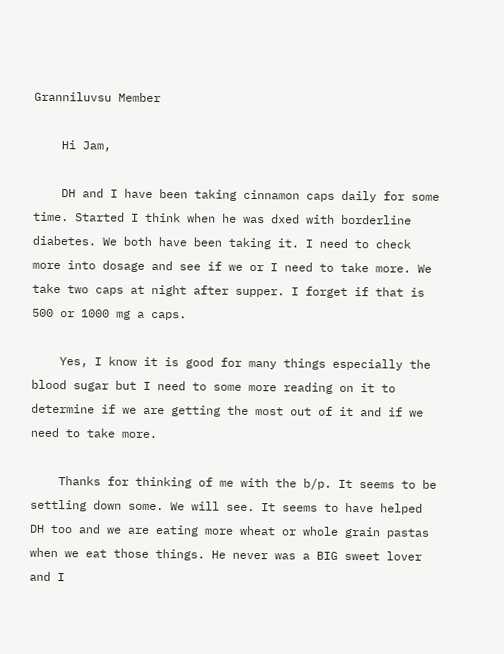Granniluvsu Member

    Hi Jam,

    DH and I have been taking cinnamon caps daily for some time. Started I think when he was dxed with borderline diabetes. We both have been taking it. I need to check more into dosage and see if we or I need to take more. We take two caps at night after supper. I forget if that is 500 or 1000 mg a caps.

    Yes, I know it is good for many things especially the blood sugar but I need to some more reading on it to determine if we are getting the most out of it and if we need to take more.

    Thanks for thinking of me with the b/p. It seems to be settling down some. We will see. It seems to have helped DH too and we are eating more wheat or whole grain pastas when we eat those things. He never was a BIG sweet lover and I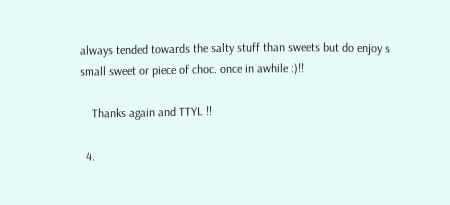always tended towards the salty stuff than sweets but do enjoy s small sweet or piece of choc. once in awhile :)!!

    Thanks again and TTYL !!

  4.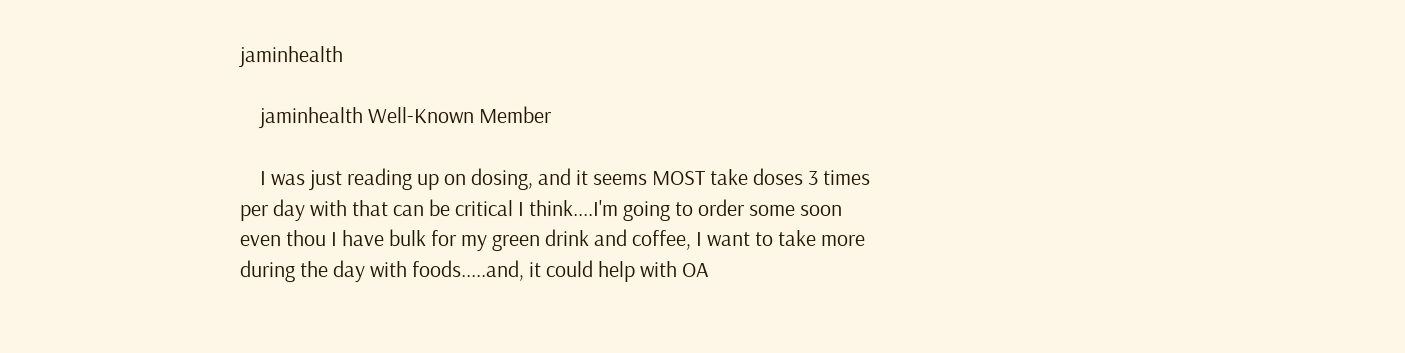jaminhealth

    jaminhealth Well-Known Member

    I was just reading up on dosing, and it seems MOST take doses 3 times per day with that can be critical I think....I'm going to order some soon even thou I have bulk for my green drink and coffee, I want to take more during the day with foods.....and, it could help with OA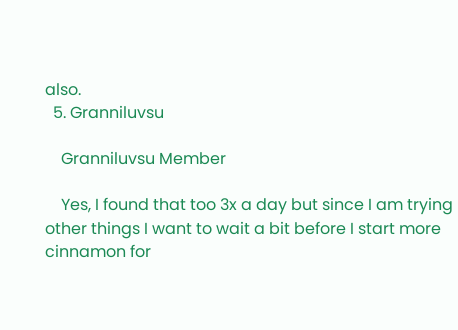also.
  5. Granniluvsu

    Granniluvsu Member

    Yes, I found that too 3x a day but since I am trying other things I want to wait a bit before I start more cinnamon for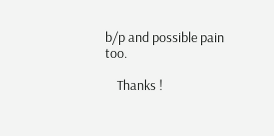b/p and possible pain too.

    Thanks !